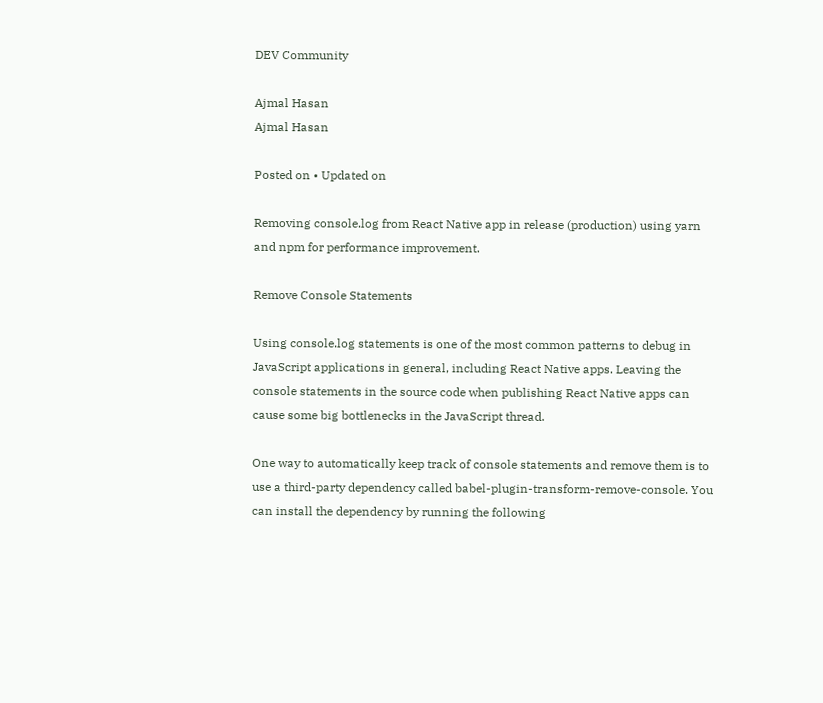DEV Community

Ajmal Hasan
Ajmal Hasan

Posted on • Updated on

Removing console.log from React Native app in release (production) using yarn and npm for performance improvement.

Remove Console Statements

Using console.log statements is one of the most common patterns to debug in JavaScript applications in general, including React Native apps. Leaving the console statements in the source code when publishing React Native apps can cause some big bottlenecks in the JavaScript thread.

One way to automatically keep track of console statements and remove them is to use a third-party dependency called babel-plugin-transform-remove-console. You can install the dependency by running the following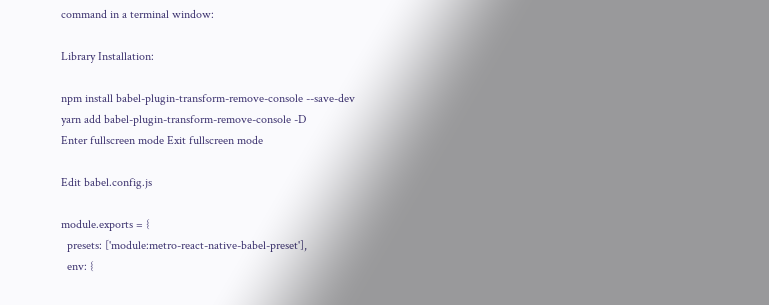command in a terminal window:

Library Installation:

npm install babel-plugin-transform-remove-console --save-dev
yarn add babel-plugin-transform-remove-console -D
Enter fullscreen mode Exit fullscreen mode

Edit babel.config.js

module.exports = {
  presets: ['module:metro-react-native-babel-preset'],
  env: {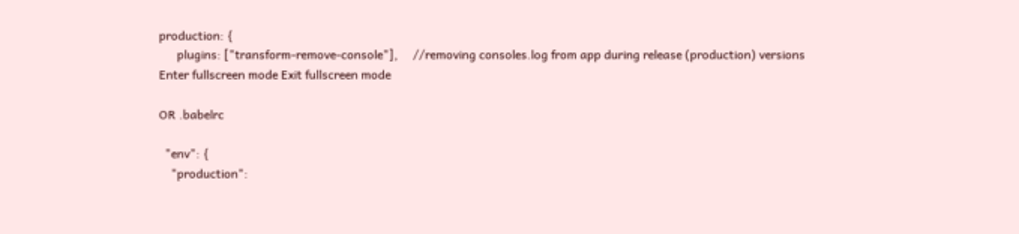production: {
      plugins: ["transform-remove-console"],     //removing consoles.log from app during release (production) versions
Enter fullscreen mode Exit fullscreen mode

OR .babelrc

  "env": {
    "production":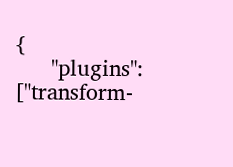{
      "plugins": ["transform-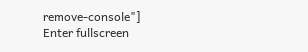remove-console"]
Enter fullscreen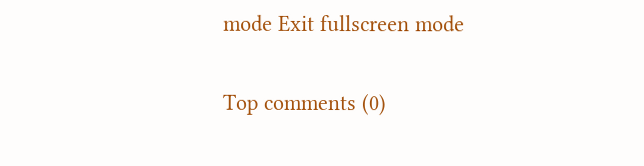mode Exit fullscreen mode

Top comments (0)